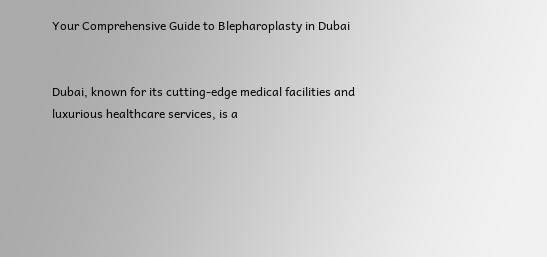Your Comprehensive Guide to Blepharoplasty in Dubai


Dubai, known for its cutting-edge medical facilities and luxurious healthcare services, is a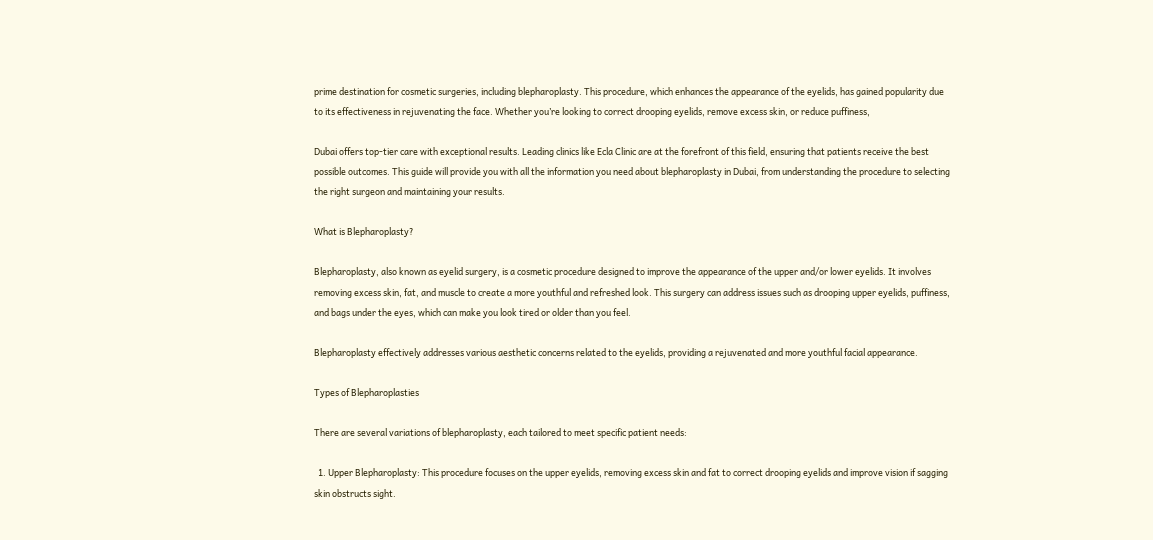prime destination for cosmetic surgeries, including blepharoplasty. This procedure, which enhances the appearance of the eyelids, has gained popularity due to its effectiveness in rejuvenating the face. Whether you’re looking to correct drooping eyelids, remove excess skin, or reduce puffiness,

Dubai offers top-tier care with exceptional results. Leading clinics like Ecla Clinic are at the forefront of this field, ensuring that patients receive the best possible outcomes. This guide will provide you with all the information you need about blepharoplasty in Dubai, from understanding the procedure to selecting the right surgeon and maintaining your results.

What is Blepharoplasty?

Blepharoplasty, also known as eyelid surgery, is a cosmetic procedure designed to improve the appearance of the upper and/or lower eyelids. It involves removing excess skin, fat, and muscle to create a more youthful and refreshed look. This surgery can address issues such as drooping upper eyelids, puffiness, and bags under the eyes, which can make you look tired or older than you feel.

Blepharoplasty effectively addresses various aesthetic concerns related to the eyelids, providing a rejuvenated and more youthful facial appearance.

Types of Blepharoplasties

There are several variations of blepharoplasty, each tailored to meet specific patient needs:

  1. Upper Blepharoplasty: This procedure focuses on the upper eyelids, removing excess skin and fat to correct drooping eyelids and improve vision if sagging skin obstructs sight.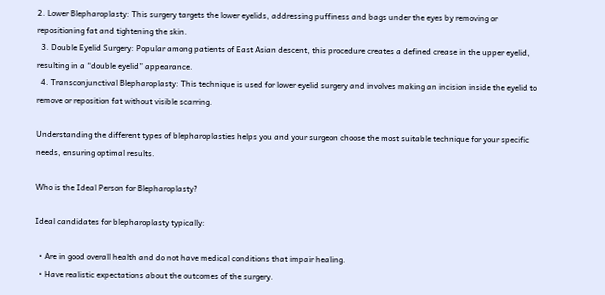2. Lower Blepharoplasty: This surgery targets the lower eyelids, addressing puffiness and bags under the eyes by removing or repositioning fat and tightening the skin.
  3. Double Eyelid Surgery: Popular among patients of East Asian descent, this procedure creates a defined crease in the upper eyelid, resulting in a “double eyelid” appearance.
  4. Transconjunctival Blepharoplasty: This technique is used for lower eyelid surgery and involves making an incision inside the eyelid to remove or reposition fat without visible scarring.

Understanding the different types of blepharoplasties helps you and your surgeon choose the most suitable technique for your specific needs, ensuring optimal results.

Who is the Ideal Person for Blepharoplasty?

Ideal candidates for blepharoplasty typically:

  • Are in good overall health and do not have medical conditions that impair healing.
  • Have realistic expectations about the outcomes of the surgery.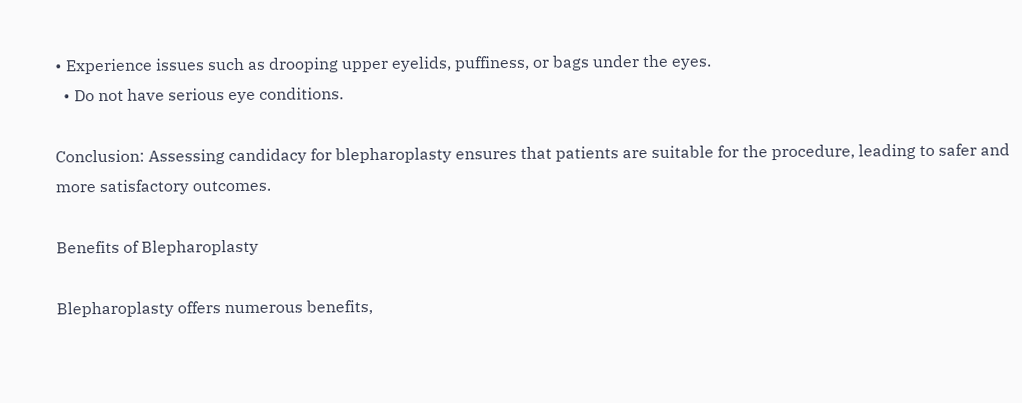• Experience issues such as drooping upper eyelids, puffiness, or bags under the eyes.
  • Do not have serious eye conditions.

Conclusion: Assessing candidacy for blepharoplasty ensures that patients are suitable for the procedure, leading to safer and more satisfactory outcomes.

Benefits of Blepharoplasty

Blepharoplasty offers numerous benefits,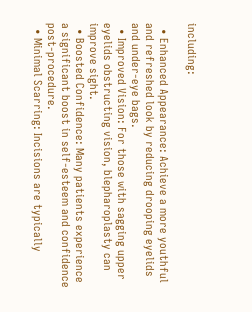including:

  • Enhanced Appearance: Achieve a more youthful and refreshed look by reducing drooping eyelids and under-eye bags.
  • Improved Vision: For those with sagging upper eyelids obstructing vision, blepharoplasty can improve sight.
  • Boosted Confidence: Many patients experience a significant boost in self-esteem and confidence post-procedure.
  • Minimal Scarring: Incisions are typically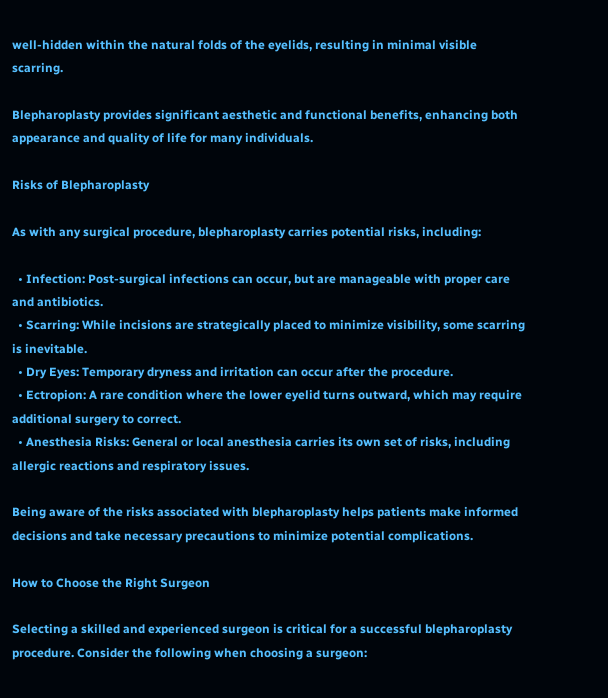well-hidden within the natural folds of the eyelids, resulting in minimal visible scarring.

Blepharoplasty provides significant aesthetic and functional benefits, enhancing both appearance and quality of life for many individuals.

Risks of Blepharoplasty

As with any surgical procedure, blepharoplasty carries potential risks, including:

  • Infection: Post-surgical infections can occur, but are manageable with proper care and antibiotics.
  • Scarring: While incisions are strategically placed to minimize visibility, some scarring is inevitable.
  • Dry Eyes: Temporary dryness and irritation can occur after the procedure.
  • Ectropion: A rare condition where the lower eyelid turns outward, which may require additional surgery to correct.
  • Anesthesia Risks: General or local anesthesia carries its own set of risks, including allergic reactions and respiratory issues.

Being aware of the risks associated with blepharoplasty helps patients make informed decisions and take necessary precautions to minimize potential complications.

How to Choose the Right Surgeon

Selecting a skilled and experienced surgeon is critical for a successful blepharoplasty procedure. Consider the following when choosing a surgeon: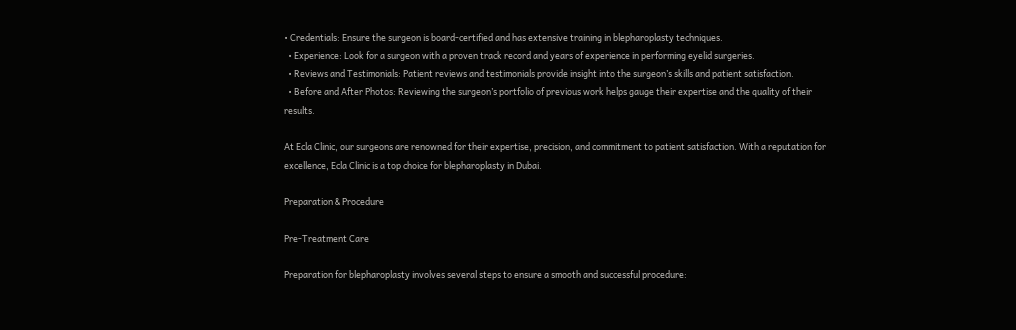• Credentials: Ensure the surgeon is board-certified and has extensive training in blepharoplasty techniques.
  • Experience: Look for a surgeon with a proven track record and years of experience in performing eyelid surgeries.
  • Reviews and Testimonials: Patient reviews and testimonials provide insight into the surgeon’s skills and patient satisfaction.
  • Before and After Photos: Reviewing the surgeon’s portfolio of previous work helps gauge their expertise and the quality of their results.

At Ecla Clinic, our surgeons are renowned for their expertise, precision, and commitment to patient satisfaction. With a reputation for excellence, Ecla Clinic is a top choice for blepharoplasty in Dubai.

Preparation & Procedure

Pre-Treatment Care

Preparation for blepharoplasty involves several steps to ensure a smooth and successful procedure: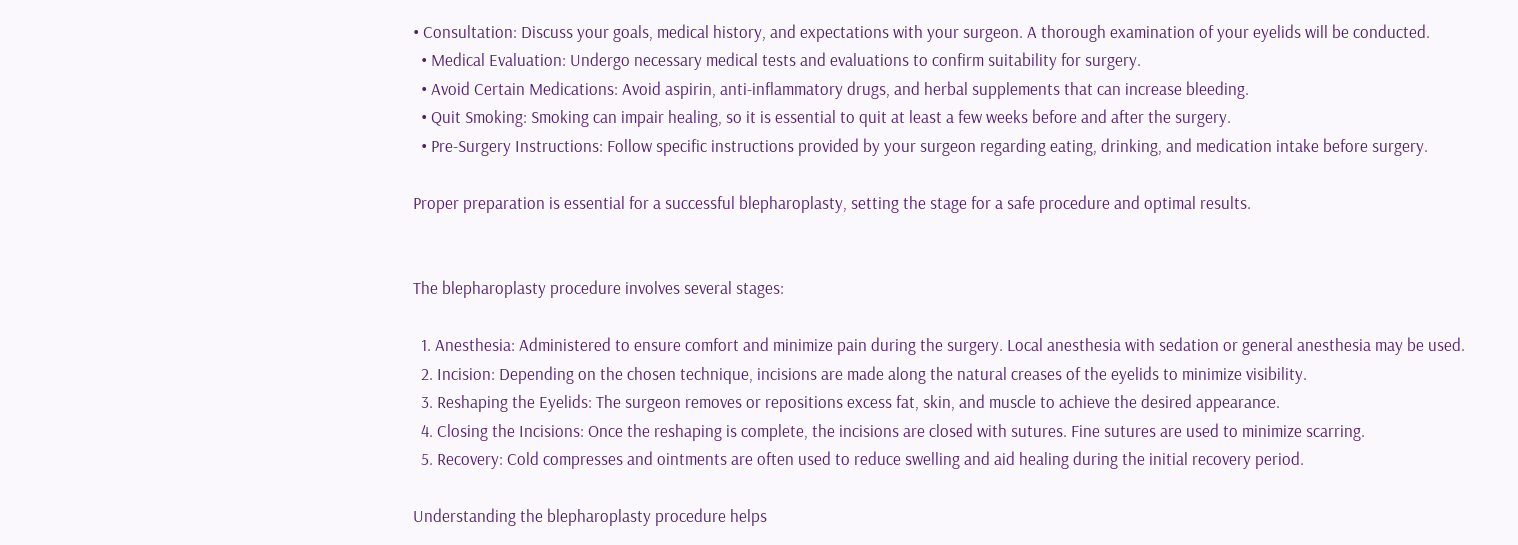• Consultation: Discuss your goals, medical history, and expectations with your surgeon. A thorough examination of your eyelids will be conducted.
  • Medical Evaluation: Undergo necessary medical tests and evaluations to confirm suitability for surgery.
  • Avoid Certain Medications: Avoid aspirin, anti-inflammatory drugs, and herbal supplements that can increase bleeding.
  • Quit Smoking: Smoking can impair healing, so it is essential to quit at least a few weeks before and after the surgery.
  • Pre-Surgery Instructions: Follow specific instructions provided by your surgeon regarding eating, drinking, and medication intake before surgery.

Proper preparation is essential for a successful blepharoplasty, setting the stage for a safe procedure and optimal results.


The blepharoplasty procedure involves several stages:

  1. Anesthesia: Administered to ensure comfort and minimize pain during the surgery. Local anesthesia with sedation or general anesthesia may be used.
  2. Incision: Depending on the chosen technique, incisions are made along the natural creases of the eyelids to minimize visibility.
  3. Reshaping the Eyelids: The surgeon removes or repositions excess fat, skin, and muscle to achieve the desired appearance.
  4. Closing the Incisions: Once the reshaping is complete, the incisions are closed with sutures. Fine sutures are used to minimize scarring.
  5. Recovery: Cold compresses and ointments are often used to reduce swelling and aid healing during the initial recovery period.

Understanding the blepharoplasty procedure helps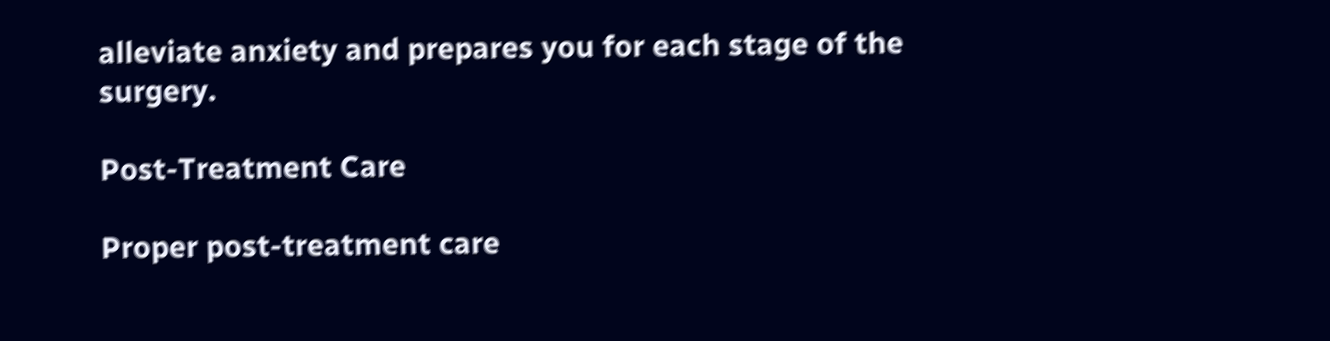alleviate anxiety and prepares you for each stage of the surgery.

Post-Treatment Care

Proper post-treatment care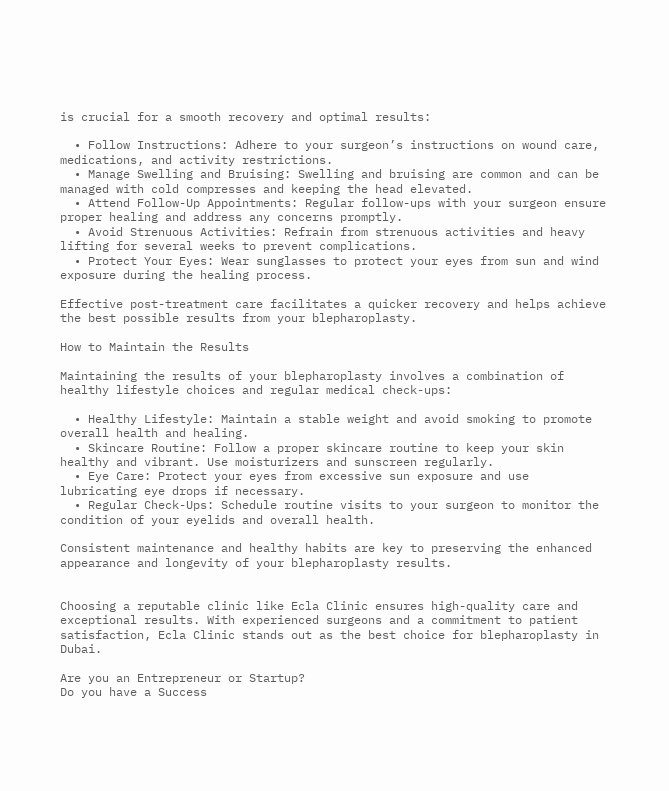is crucial for a smooth recovery and optimal results:

  • Follow Instructions: Adhere to your surgeon’s instructions on wound care, medications, and activity restrictions.
  • Manage Swelling and Bruising: Swelling and bruising are common and can be managed with cold compresses and keeping the head elevated.
  • Attend Follow-Up Appointments: Regular follow-ups with your surgeon ensure proper healing and address any concerns promptly.
  • Avoid Strenuous Activities: Refrain from strenuous activities and heavy lifting for several weeks to prevent complications.
  • Protect Your Eyes: Wear sunglasses to protect your eyes from sun and wind exposure during the healing process.

Effective post-treatment care facilitates a quicker recovery and helps achieve the best possible results from your blepharoplasty.

How to Maintain the Results

Maintaining the results of your blepharoplasty involves a combination of healthy lifestyle choices and regular medical check-ups:

  • Healthy Lifestyle: Maintain a stable weight and avoid smoking to promote overall health and healing.
  • Skincare Routine: Follow a proper skincare routine to keep your skin healthy and vibrant. Use moisturizers and sunscreen regularly.
  • Eye Care: Protect your eyes from excessive sun exposure and use lubricating eye drops if necessary.
  • Regular Check-Ups: Schedule routine visits to your surgeon to monitor the condition of your eyelids and overall health.

Consistent maintenance and healthy habits are key to preserving the enhanced appearance and longevity of your blepharoplasty results.


Choosing a reputable clinic like Ecla Clinic ensures high-quality care and exceptional results. With experienced surgeons and a commitment to patient satisfaction, Ecla Clinic stands out as the best choice for blepharoplasty in Dubai.

Are you an Entrepreneur or Startup?
Do you have a Success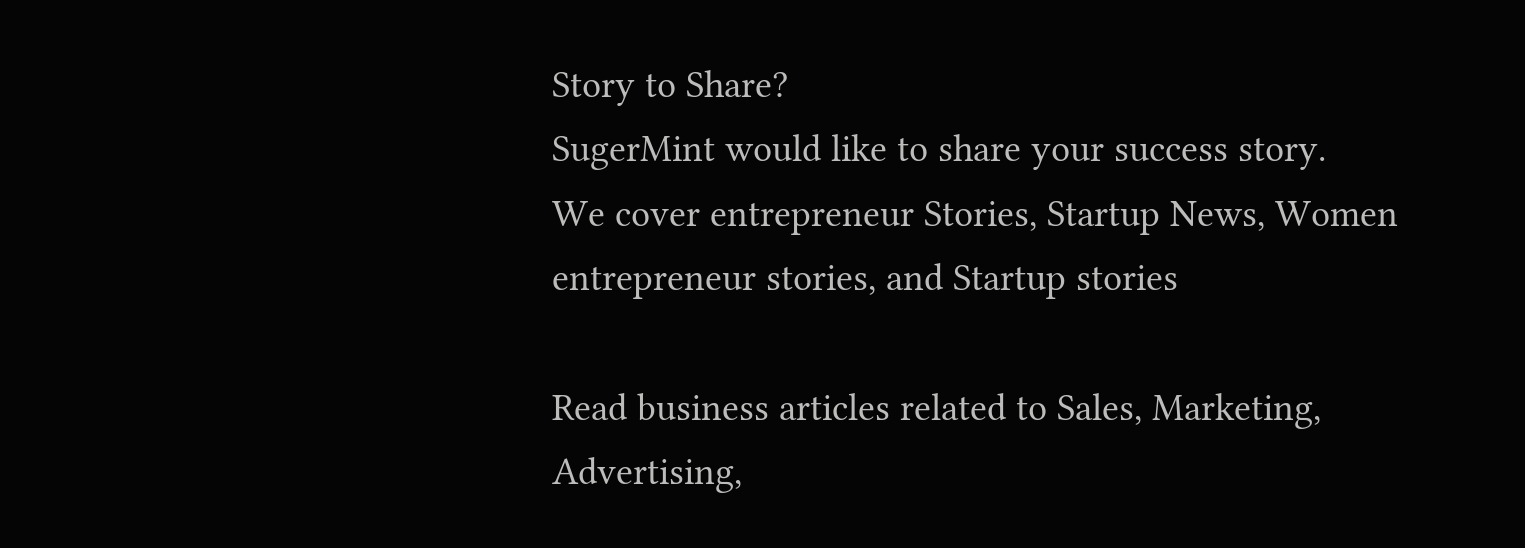Story to Share?
SugerMint would like to share your success story.
We cover entrepreneur Stories, Startup News, Women entrepreneur stories, and Startup stories

Read business articles related to Sales, Marketing,  Advertising,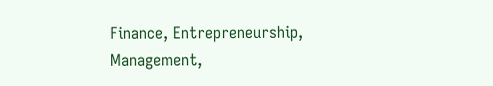Finance, Entrepreneurship, Management,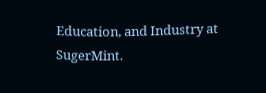Education, and Industry at SugerMint.